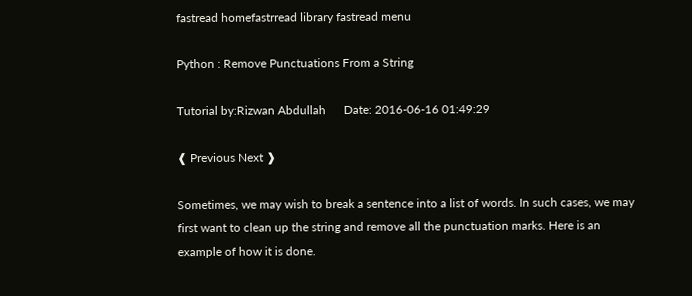fastread homefastrread library fastread menu

Python : Remove Punctuations From a String

Tutorial by:Rizwan Abdullah      Date: 2016-06-16 01:49:29

❰ Previous Next ❱

Sometimes, we may wish to break a sentence into a list of words. In such cases, we may first want to clean up the string and remove all the punctuation marks. Here is an example of how it is done.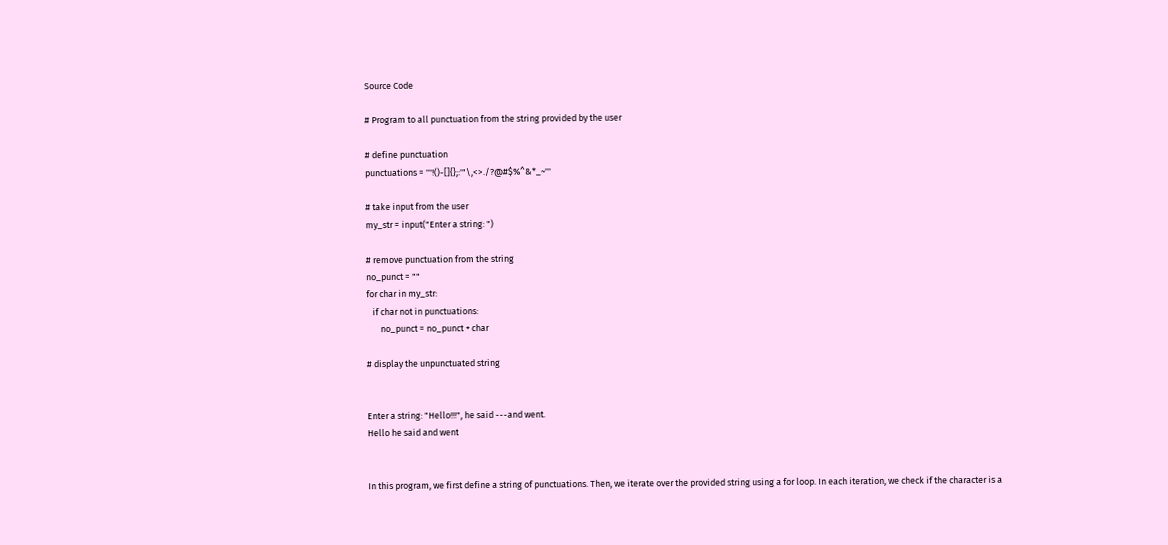Source Code

# Program to all punctuation from the string provided by the user

# define punctuation
punctuations = '''!()-[]{};:'"\,<>./?@#$%^&*_~'''

# take input from the user
my_str = input("Enter a string: ")

# remove punctuation from the string
no_punct = ""
for char in my_str:
   if char not in punctuations:
       no_punct = no_punct + char

# display the unpunctuated string


Enter a string: "Hello!!!", he said ---and went.
Hello he said and went


In this program, we first define a string of punctuations. Then, we iterate over the provided string using a for loop. In each iteration, we check if the character is a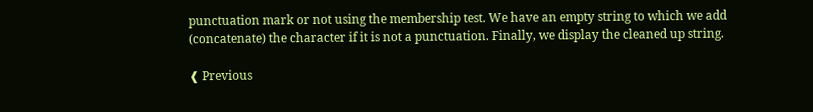punctuation mark or not using the membership test. We have an empty string to which we add (concatenate) the character if it is not a punctuation. Finally, we display the cleaned up string.

❰ Previous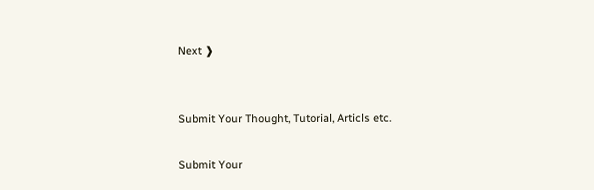Next ❱


Submit Your Thought, Tutorial, Articls etc.

Submit Your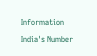Information India's Number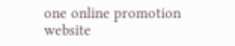one online promotion website